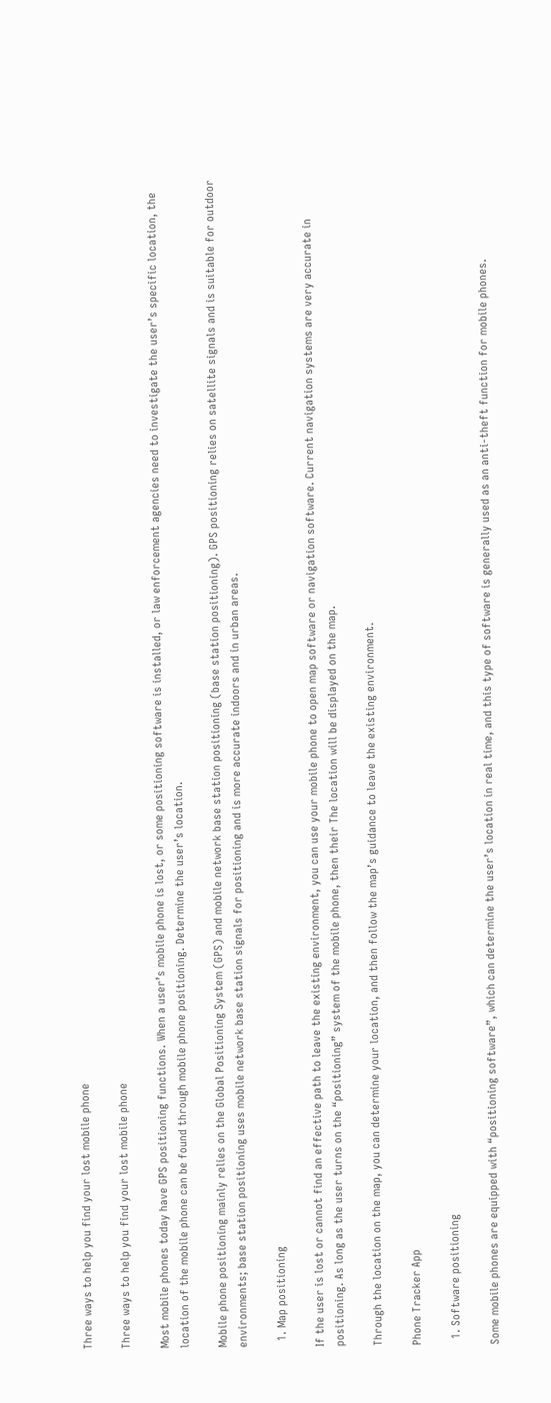Three ways to help you find your lost mobile phone

Three ways to help you find your lost mobile phone

Most mobile phones today have GPS positioning functions. When a user’s mobile phone is lost, or some positioning software is installed, or law enforcement agencies need to investigate the user’s specific location, the location of the mobile phone can be found through mobile phone positioning. Determine the user’s location.

Mobile phone positioning mainly relies on the Global Positioning System (GPS) and mobile network base station positioning (base station positioning). GPS positioning relies on satellite signals and is suitable for outdoor environments; base station positioning uses mobile network base station signals for positioning and is more accurate indoors and in urban areas.

  1. Map positioning

If the user is lost or cannot find an effective path to leave the existing environment, you can use your mobile phone to open map software or navigation software. Current navigation systems are very accurate in positioning. As long as the user turns on the “positioning” system of the mobile phone, then their The location will be displayed on the map.

Through the location on the map, you can determine your location, and then follow the map’s guidance to leave the existing environment.

Phone Tracker App

  1. Software positioning

Some mobile phones are equipped with “positioning software”, which can determine the user’s location in real time, and this type of software is generally used as an anti-theft function for mobile phones.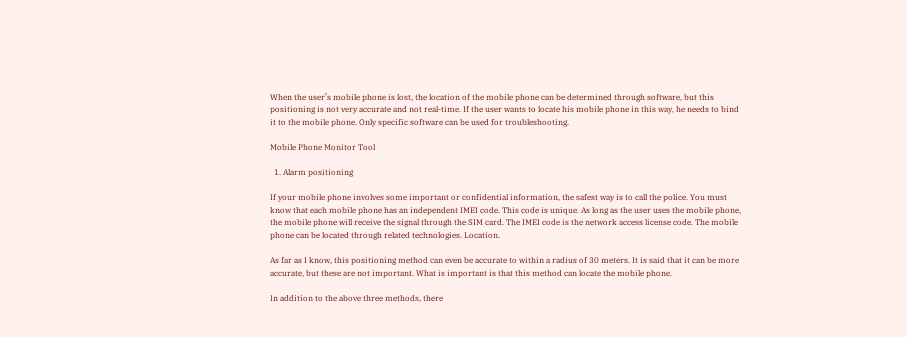When the user’s mobile phone is lost, the location of the mobile phone can be determined through software, but this positioning is not very accurate and not real-time. If the user wants to locate his mobile phone in this way, he needs to bind it to the mobile phone. Only specific software can be used for troubleshooting.

Mobile Phone Monitor Tool

  1. Alarm positioning

If your mobile phone involves some important or confidential information, the safest way is to call the police. You must know that each mobile phone has an independent IMEI code. This code is unique. As long as the user uses the mobile phone, the mobile phone will receive the signal through the SIM card. The IMEI code is the network access license code. The mobile phone can be located through related technologies. Location.

As far as I know, this positioning method can even be accurate to within a radius of 30 meters. It is said that it can be more accurate, but these are not important. What is important is that this method can locate the mobile phone.

In addition to the above three methods, there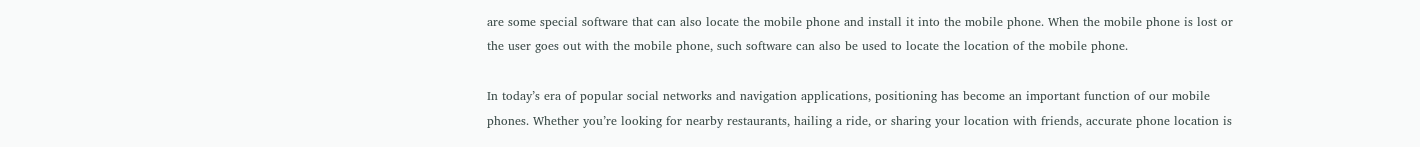are some special software that can also locate the mobile phone and install it into the mobile phone. When the mobile phone is lost or the user goes out with the mobile phone, such software can also be used to locate the location of the mobile phone.

In today’s era of popular social networks and navigation applications, positioning has become an important function of our mobile phones. Whether you’re looking for nearby restaurants, hailing a ride, or sharing your location with friends, accurate phone location is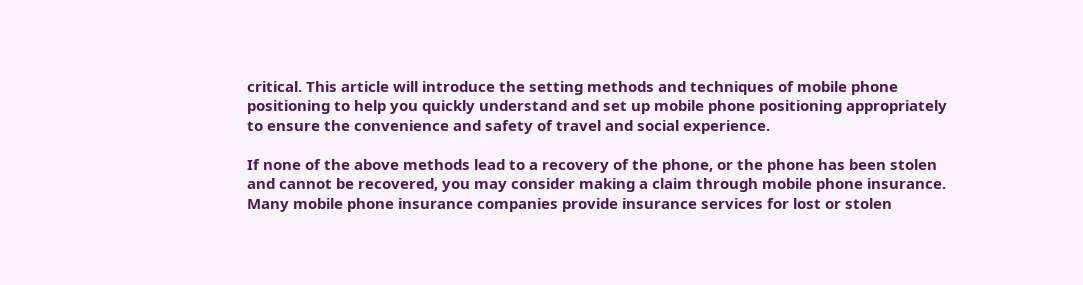critical. This article will introduce the setting methods and techniques of mobile phone positioning to help you quickly understand and set up mobile phone positioning appropriately to ensure the convenience and safety of travel and social experience.

If none of the above methods lead to a recovery of the phone, or the phone has been stolen and cannot be recovered, you may consider making a claim through mobile phone insurance. Many mobile phone insurance companies provide insurance services for lost or stolen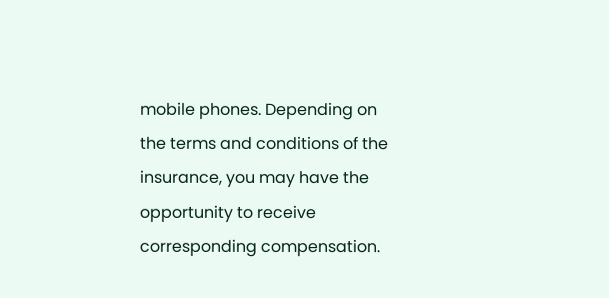mobile phones. Depending on the terms and conditions of the insurance, you may have the opportunity to receive corresponding compensation.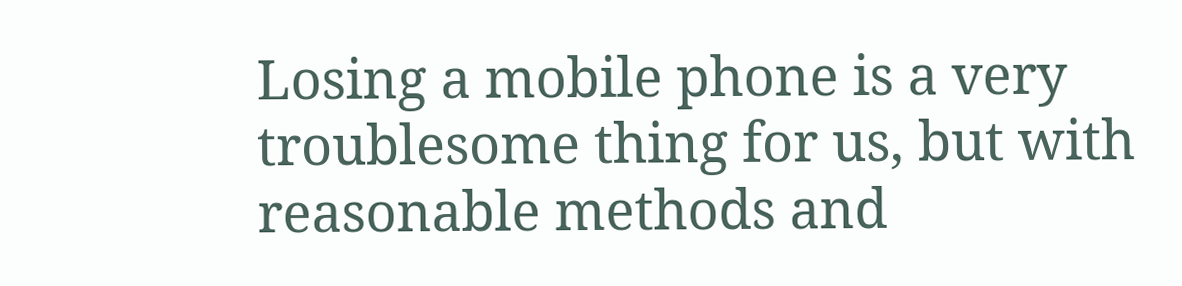Losing a mobile phone is a very troublesome thing for us, but with reasonable methods and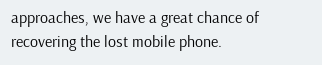approaches, we have a great chance of recovering the lost mobile phone.